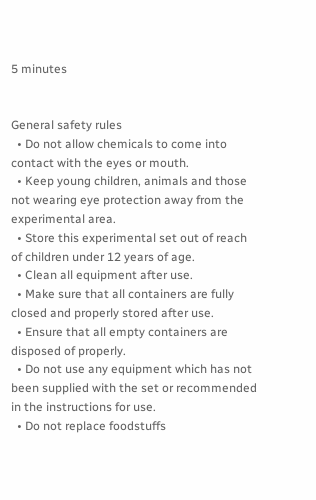5 minutes


General safety rules
  • Do not allow chemicals to come into contact with the eyes or mouth.
  • Keep young children, animals and those not wearing eye protection away from the experimental area.
  • Store this experimental set out of reach of children under 12 years of age.
  • Clean all equipment after use.
  • Make sure that all containers are fully closed and properly stored after use.
  • Ensure that all empty containers are disposed of properly.
  • Do not use any equipment which has not been supplied with the set or recommended in the instructions for use.
  • Do not replace foodstuffs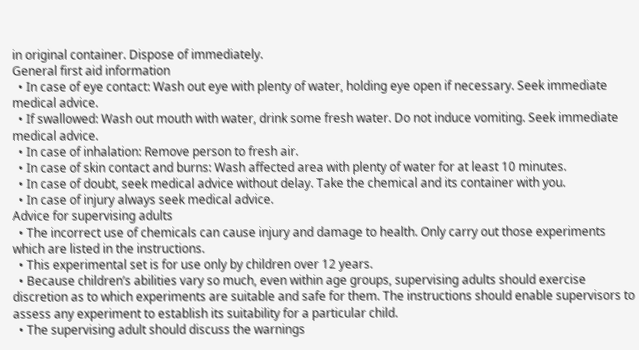in original container. Dispose of immediately.
General first aid information
  • In case of eye contact: Wash out eye with plenty of water, holding eye open if necessary. Seek immediate medical advice.
  • If swallowed: Wash out mouth with water, drink some fresh water. Do not induce vomiting. Seek immediate medical advice.
  • In case of inhalation: Remove person to fresh air.
  • In case of skin contact and burns: Wash affected area with plenty of water for at least 10 minutes.
  • In case of doubt, seek medical advice without delay. Take the chemical and its container with you.
  • In case of injury always seek medical advice.
Advice for supervising adults
  • The incorrect use of chemicals can cause injury and damage to health. Only carry out those experiments which are listed in the instructions.
  • This experimental set is for use only by children over 12 years.
  • Because children’s abilities vary so much, even within age groups, supervising adults should exercise discretion as to which experiments are suitable and safe for them. The instructions should enable supervisors to assess any experiment to establish its suitability for a particular child.
  • The supervising adult should discuss the warnings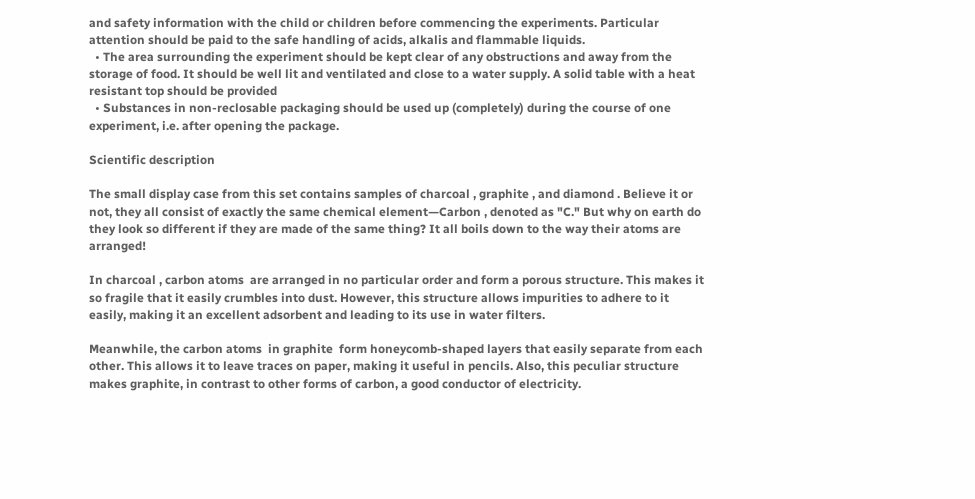and safety information with the child or children before commencing the experiments. Particular attention should be paid to the safe handling of acids, alkalis and flammable liquids.
  • The area surrounding the experiment should be kept clear of any obstructions and away from the storage of food. It should be well lit and ventilated and close to a water supply. A solid table with a heat resistant top should be provided
  • Substances in non-reclosable packaging should be used up (completely) during the course of one experiment, i.e. after opening the package.

Scientific description

The small display case from this set contains samples of charcoal , graphite , and diamond . Believe it or not, they all consist of exactly the same chemical element—Carbon , denoted as "C." But why on earth do they look so different if they are made of the same thing? It all boils down to the way their atoms are arranged!

In charcoal , carbon atoms  are arranged in no particular order and form a porous structure. This makes it so fragile that it easily crumbles into dust. However, this structure allows impurities to adhere to it easily, making it an excellent adsorbent and leading to its use in water filters.

Meanwhile, the carbon atoms  in graphite  form honeycomb-shaped layers that easily separate from each other. This allows it to leave traces on paper, making it useful in pencils. Also, this peculiar structure makes graphite, in contrast to other forms of carbon, a good conductor of electricity.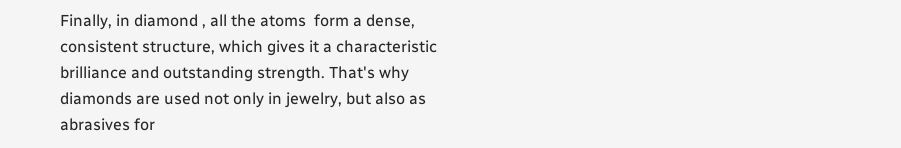Finally, in diamond , all the atoms  form a dense, consistent structure, which gives it a characteristic brilliance and outstanding strength. That's why diamonds are used not only in jewelry, but also as abrasives for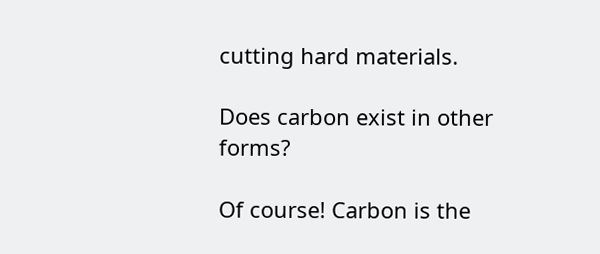cutting hard materials.

Does carbon exist in other forms?

Of course! Carbon is the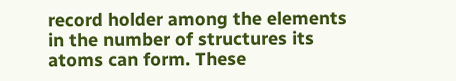record holder among the elements in the number of structures its atoms can form. These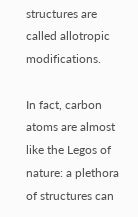structures are called allotropic modifications.

In fact, carbon atoms are almost like the Legos of nature: a plethora of structures can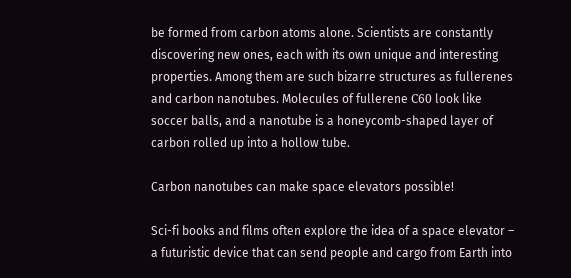be formed from carbon atoms alone. Scientists are constantly discovering new ones, each with its own unique and interesting properties. Among them are such bizarre structures as fullerenes and carbon nanotubes. Molecules of fullerene С60 look like soccer balls, and a nanotube is a honeycomb-shaped layer of carbon rolled up into a hollow tube.

Carbon nanotubes can make space elevators possible!

Sci-fi books and films often explore the idea of a space elevator – a futuristic device that can send people and cargo from Earth into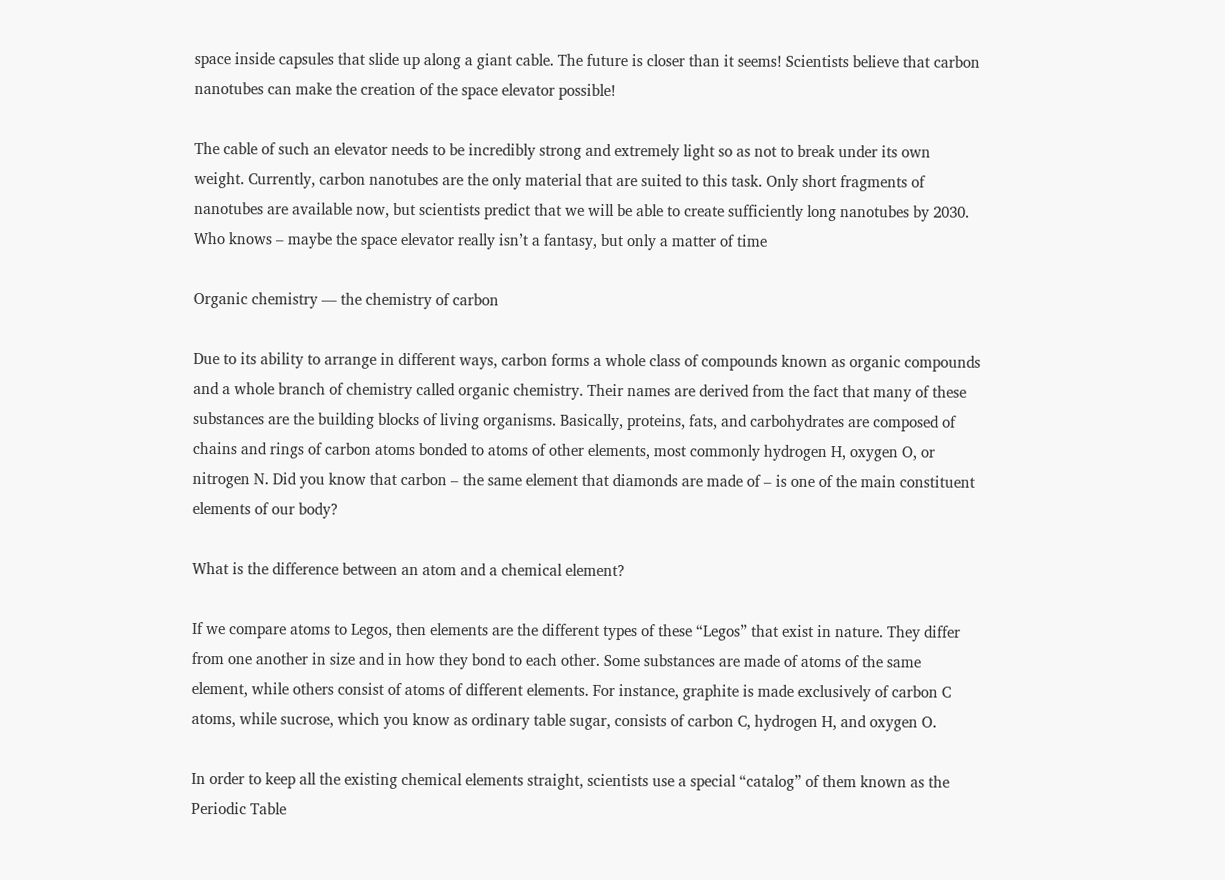space inside capsules that slide up along a giant cable. The future is closer than it seems! Scientists believe that carbon nanotubes can make the creation of the space elevator possible!

The cable of such an elevator needs to be incredibly strong and extremely light so as not to break under its own weight. Currently, carbon nanotubes are the only material that are suited to this task. Only short fragments of nanotubes are available now, but scientists predict that we will be able to create sufficiently long nanotubes by 2030. Who knows – maybe the space elevator really isn’t a fantasy, but only a matter of time

Organic chemistry — the chemistry of carbon

Due to its ability to arrange in different ways, carbon forms a whole class of compounds known as organic compounds and a whole branch of chemistry called organic chemistry. Their names are derived from the fact that many of these substances are the building blocks of living organisms. Basically, proteins, fats, and carbohydrates are composed of chains and rings of carbon atoms bonded to atoms of other elements, most commonly hydrogen H, oxygen O, or nitrogen N. Did you know that carbon – the same element that diamonds are made of – is one of the main constituent elements of our body?

What is the difference between an atom and a chemical element?

If we compare atoms to Legos, then elements are the different types of these “Legos” that exist in nature. They differ from one another in size and in how they bond to each other. Some substances are made of atoms of the same element, while others consist of atoms of different elements. For instance, graphite is made exclusively of carbon C atoms, while sucrose, which you know as ordinary table sugar, consists of carbon C, hydrogen H, and oxygen O.

In order to keep all the existing chemical elements straight, scientists use a special “catalog” of them known as the Periodic Table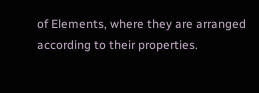of Elements, where they are arranged according to their properties.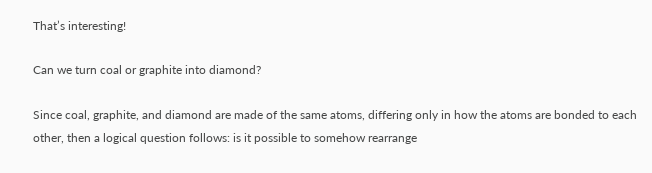That’s interesting!

Can we turn coal or graphite into diamond?

Since coal, graphite, and diamond are made of the same atoms, differing only in how the atoms are bonded to each other, then a logical question follows: is it possible to somehow rearrange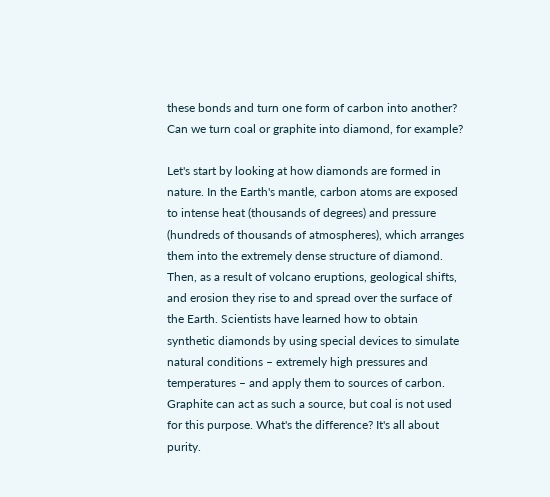these bonds and turn one form of carbon into another? Can we turn coal or graphite into diamond, for example?

Let's start by looking at how diamonds are formed in nature. In the Earth's mantle, carbon atoms are exposed to intense heat (thousands of degrees) and pressure (hundreds of thousands of atmospheres), which arranges them into the extremely dense structure of diamond. Then, as a result of volcano eruptions, geological shifts, and erosion they rise to and spread over the surface of the Earth. Scientists have learned how to obtain synthetic diamonds by using special devices to simulate natural conditions – extremely high pressures and temperatures – and apply them to sources of carbon. Graphite can act as such a source, but coal is not used for this purpose. What's the difference? It's all about purity.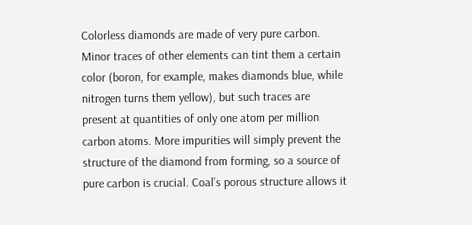Colorless diamonds are made of very pure carbon. Minor traces of other elements can tint them a certain color (boron, for example, makes diamonds blue, while nitrogen turns them yellow), but such traces are present at quantities of only one atom per million carbon atoms. More impurities will simply prevent the structure of the diamond from forming, so a source of pure carbon is crucial. Coal’s porous structure allows it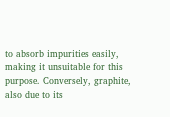to absorb impurities easily, making it unsuitable for this purpose. Conversely, graphite, also due to its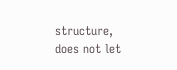structure, does not let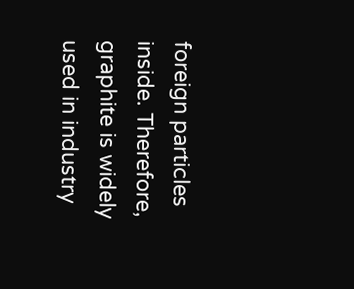foreign particles inside. Therefore, graphite is widely used in industry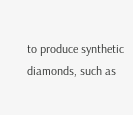to produce synthetic diamonds, such as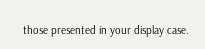those presented in your display case.